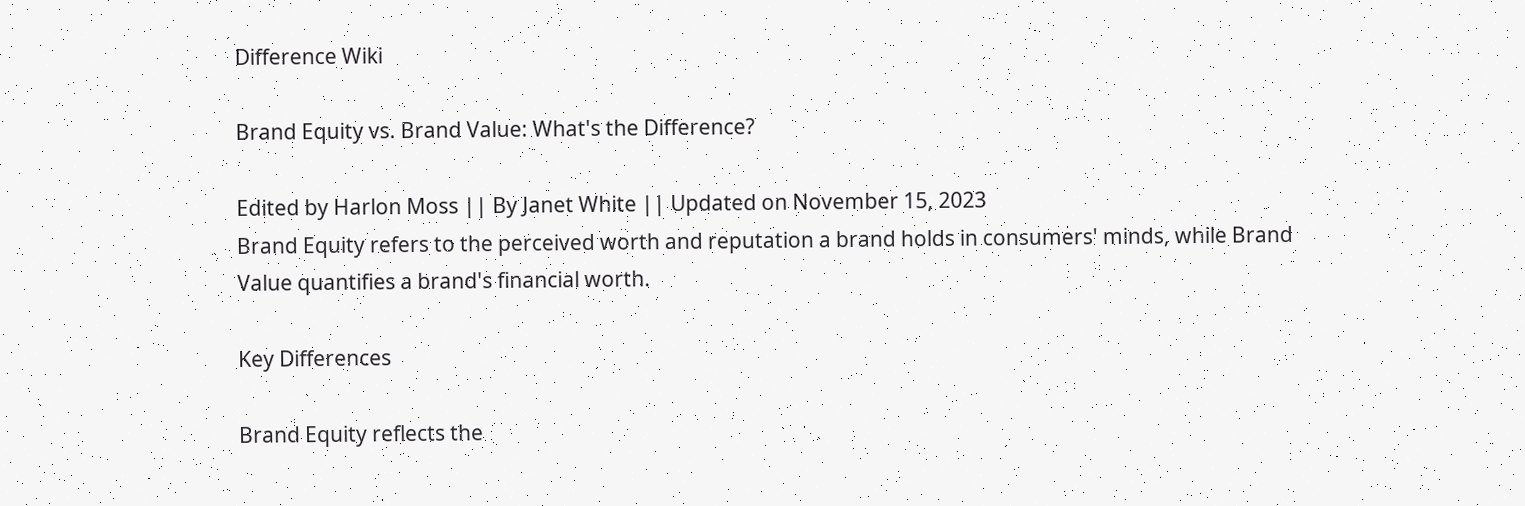Difference Wiki

Brand Equity vs. Brand Value: What's the Difference?

Edited by Harlon Moss || By Janet White || Updated on November 15, 2023
Brand Equity refers to the perceived worth and reputation a brand holds in consumers' minds, while Brand Value quantifies a brand's financial worth.

Key Differences

Brand Equity reflects the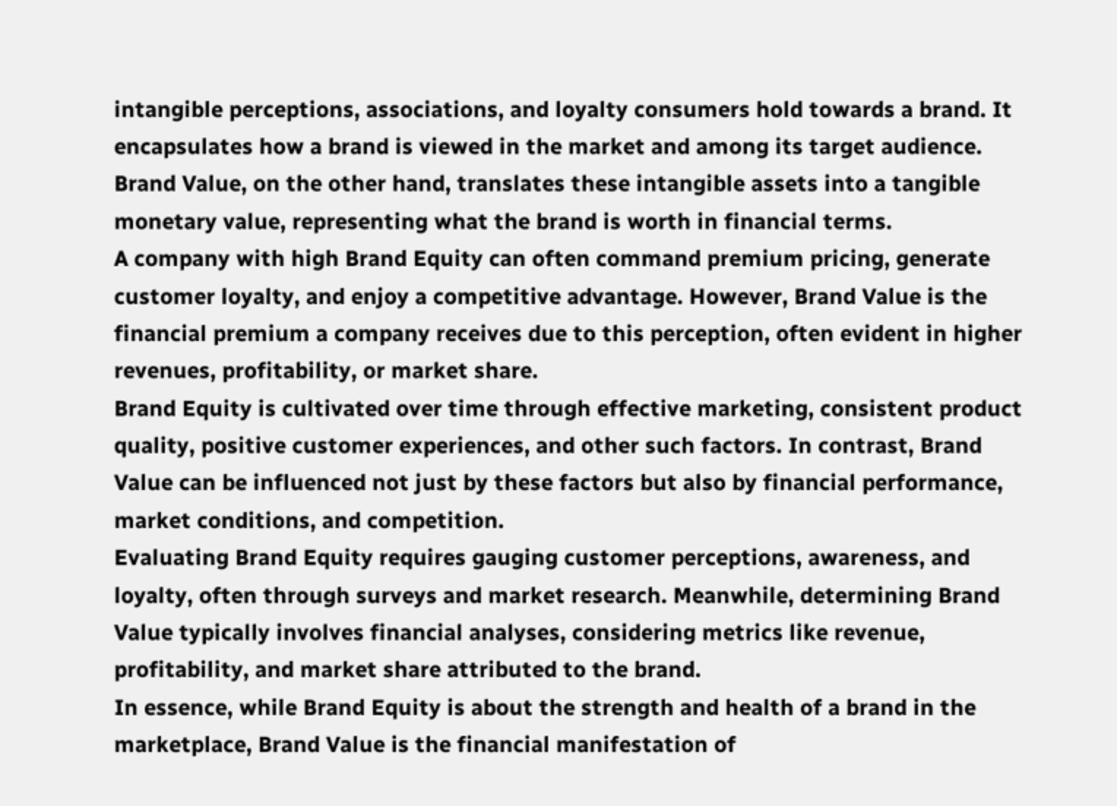intangible perceptions, associations, and loyalty consumers hold towards a brand. It encapsulates how a brand is viewed in the market and among its target audience. Brand Value, on the other hand, translates these intangible assets into a tangible monetary value, representing what the brand is worth in financial terms.
A company with high Brand Equity can often command premium pricing, generate customer loyalty, and enjoy a competitive advantage. However, Brand Value is the financial premium a company receives due to this perception, often evident in higher revenues, profitability, or market share.
Brand Equity is cultivated over time through effective marketing, consistent product quality, positive customer experiences, and other such factors. In contrast, Brand Value can be influenced not just by these factors but also by financial performance, market conditions, and competition.
Evaluating Brand Equity requires gauging customer perceptions, awareness, and loyalty, often through surveys and market research. Meanwhile, determining Brand Value typically involves financial analyses, considering metrics like revenue, profitability, and market share attributed to the brand.
In essence, while Brand Equity is about the strength and health of a brand in the marketplace, Brand Value is the financial manifestation of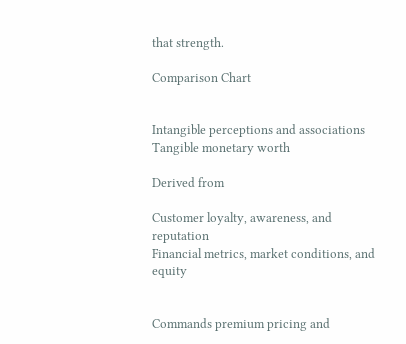that strength.

Comparison Chart


Intangible perceptions and associations
Tangible monetary worth

Derived from

Customer loyalty, awareness, and reputation
Financial metrics, market conditions, and equity


Commands premium pricing and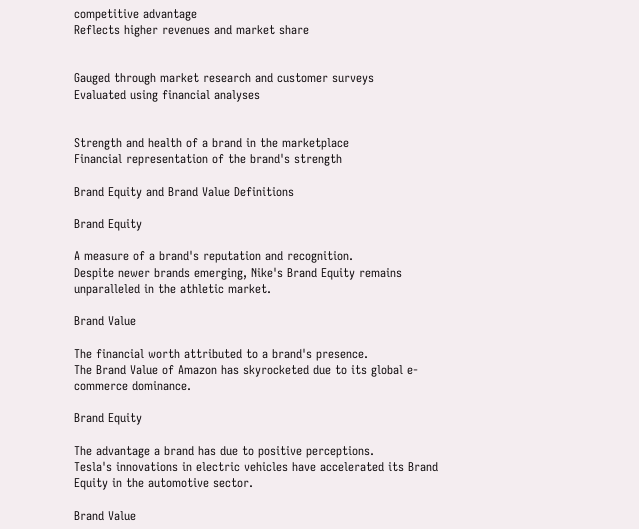competitive advantage
Reflects higher revenues and market share


Gauged through market research and customer surveys
Evaluated using financial analyses


Strength and health of a brand in the marketplace
Financial representation of the brand's strength

Brand Equity and Brand Value Definitions

Brand Equity

A measure of a brand's reputation and recognition.
Despite newer brands emerging, Nike's Brand Equity remains unparalleled in the athletic market.

Brand Value

The financial worth attributed to a brand's presence.
The Brand Value of Amazon has skyrocketed due to its global e-commerce dominance.

Brand Equity

The advantage a brand has due to positive perceptions.
Tesla's innovations in electric vehicles have accelerated its Brand Equity in the automotive sector.

Brand Value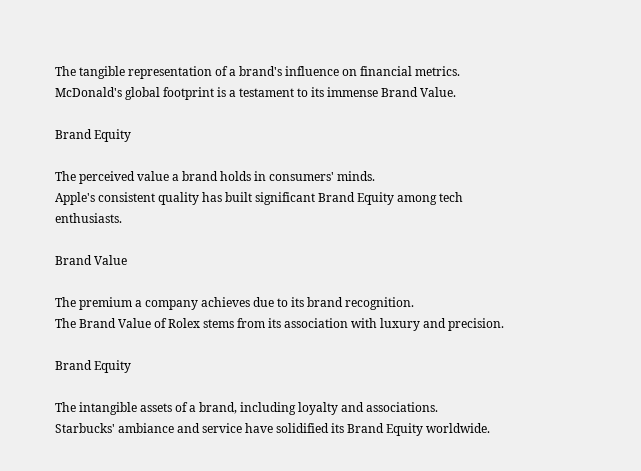The tangible representation of a brand's influence on financial metrics.
McDonald's global footprint is a testament to its immense Brand Value.

Brand Equity

The perceived value a brand holds in consumers' minds.
Apple's consistent quality has built significant Brand Equity among tech enthusiasts.

Brand Value

The premium a company achieves due to its brand recognition.
The Brand Value of Rolex stems from its association with luxury and precision.

Brand Equity

The intangible assets of a brand, including loyalty and associations.
Starbucks' ambiance and service have solidified its Brand Equity worldwide.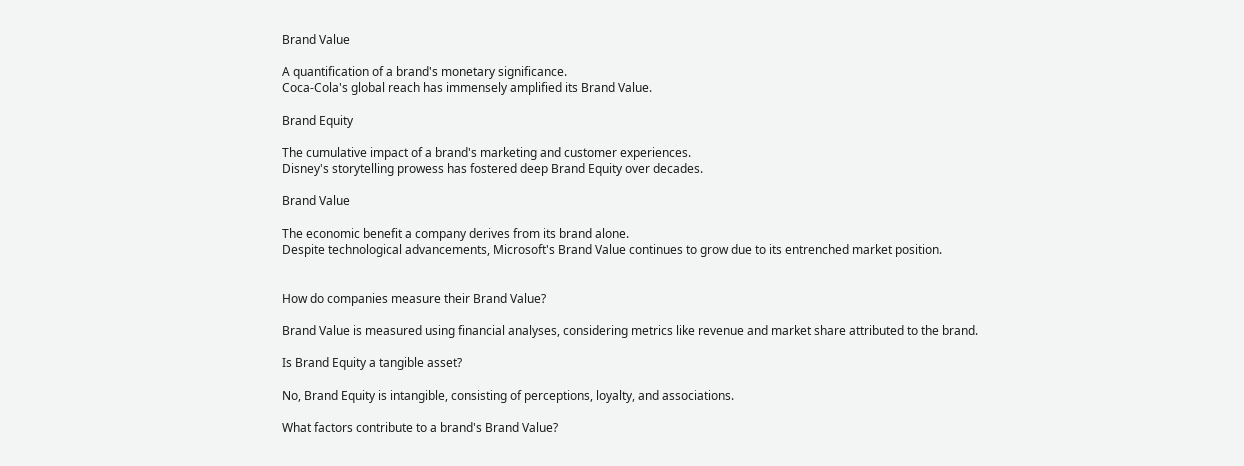Brand Value

A quantification of a brand's monetary significance.
Coca-Cola's global reach has immensely amplified its Brand Value.

Brand Equity

The cumulative impact of a brand's marketing and customer experiences.
Disney's storytelling prowess has fostered deep Brand Equity over decades.

Brand Value

The economic benefit a company derives from its brand alone.
Despite technological advancements, Microsoft's Brand Value continues to grow due to its entrenched market position.


How do companies measure their Brand Value?

Brand Value is measured using financial analyses, considering metrics like revenue and market share attributed to the brand.

Is Brand Equity a tangible asset?

No, Brand Equity is intangible, consisting of perceptions, loyalty, and associations.

What factors contribute to a brand's Brand Value?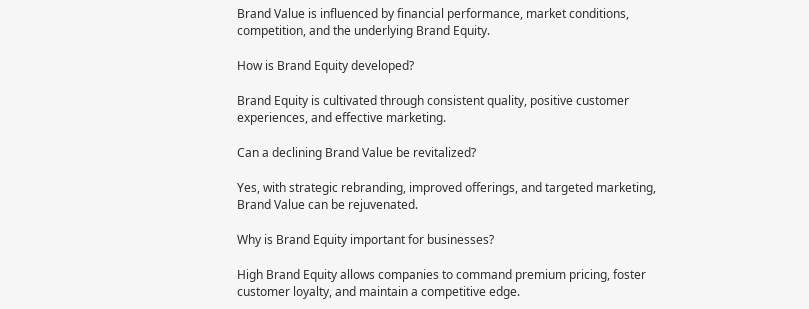Brand Value is influenced by financial performance, market conditions, competition, and the underlying Brand Equity.

How is Brand Equity developed?

Brand Equity is cultivated through consistent quality, positive customer experiences, and effective marketing.

Can a declining Brand Value be revitalized?

Yes, with strategic rebranding, improved offerings, and targeted marketing, Brand Value can be rejuvenated.

Why is Brand Equity important for businesses?

High Brand Equity allows companies to command premium pricing, foster customer loyalty, and maintain a competitive edge.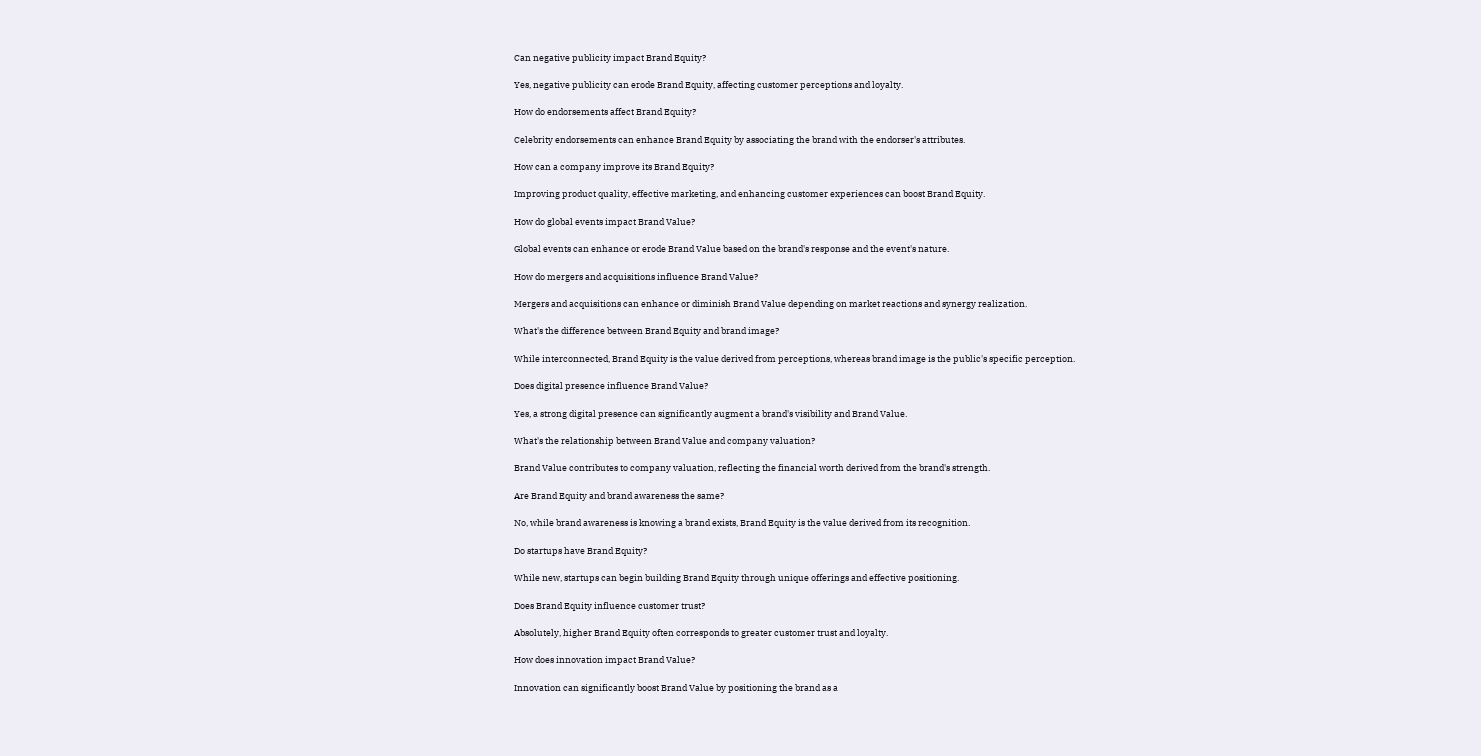Can negative publicity impact Brand Equity?

Yes, negative publicity can erode Brand Equity, affecting customer perceptions and loyalty.

How do endorsements affect Brand Equity?

Celebrity endorsements can enhance Brand Equity by associating the brand with the endorser's attributes.

How can a company improve its Brand Equity?

Improving product quality, effective marketing, and enhancing customer experiences can boost Brand Equity.

How do global events impact Brand Value?

Global events can enhance or erode Brand Value based on the brand's response and the event's nature.

How do mergers and acquisitions influence Brand Value?

Mergers and acquisitions can enhance or diminish Brand Value depending on market reactions and synergy realization.

What's the difference between Brand Equity and brand image?

While interconnected, Brand Equity is the value derived from perceptions, whereas brand image is the public's specific perception.

Does digital presence influence Brand Value?

Yes, a strong digital presence can significantly augment a brand's visibility and Brand Value.

What's the relationship between Brand Value and company valuation?

Brand Value contributes to company valuation, reflecting the financial worth derived from the brand's strength.

Are Brand Equity and brand awareness the same?

No, while brand awareness is knowing a brand exists, Brand Equity is the value derived from its recognition.

Do startups have Brand Equity?

While new, startups can begin building Brand Equity through unique offerings and effective positioning.

Does Brand Equity influence customer trust?

Absolutely, higher Brand Equity often corresponds to greater customer trust and loyalty.

How does innovation impact Brand Value?

Innovation can significantly boost Brand Value by positioning the brand as a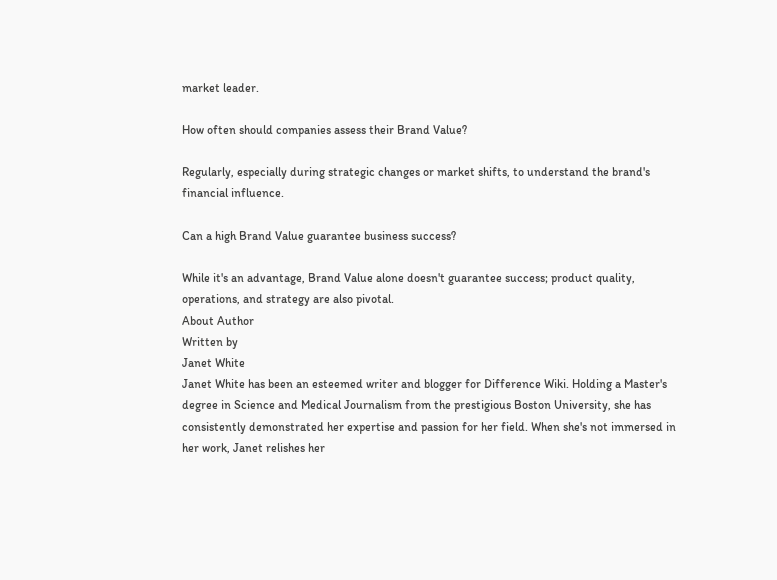market leader.

How often should companies assess their Brand Value?

Regularly, especially during strategic changes or market shifts, to understand the brand's financial influence.

Can a high Brand Value guarantee business success?

While it's an advantage, Brand Value alone doesn't guarantee success; product quality, operations, and strategy are also pivotal.
About Author
Written by
Janet White
Janet White has been an esteemed writer and blogger for Difference Wiki. Holding a Master's degree in Science and Medical Journalism from the prestigious Boston University, she has consistently demonstrated her expertise and passion for her field. When she's not immersed in her work, Janet relishes her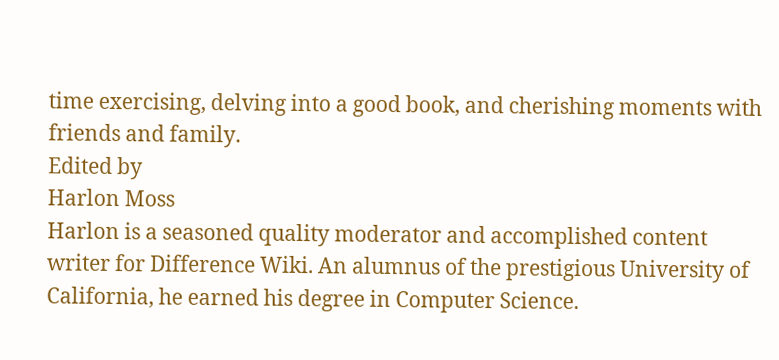time exercising, delving into a good book, and cherishing moments with friends and family.
Edited by
Harlon Moss
Harlon is a seasoned quality moderator and accomplished content writer for Difference Wiki. An alumnus of the prestigious University of California, he earned his degree in Computer Science.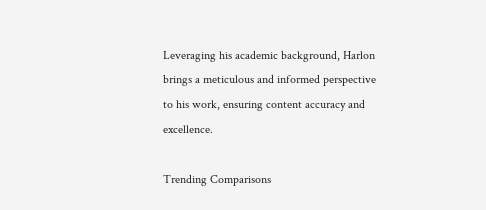Leveraging his academic background, Harlon brings a meticulous and informed perspective to his work, ensuring content accuracy and excellence.

Trending Comparisons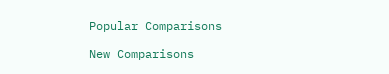Popular Comparisons

New Comparisons